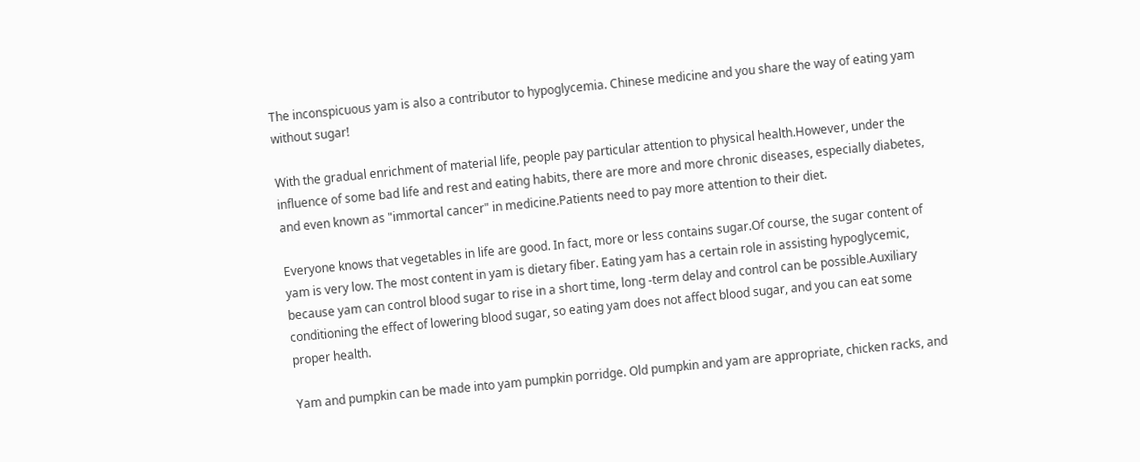The inconspicuous yam is also a contributor to hypoglycemia. Chinese medicine and you share the way of eating yam without sugar!

With the gradual enrichment of material life, people pay particular attention to physical health.However, under the influence of some bad life and rest and eating habits, there are more and more chronic diseases, especially diabetes, and even known as "immortal cancer" in medicine.Patients need to pay more attention to their diet.

Everyone knows that vegetables in life are good. In fact, more or less contains sugar.Of course, the sugar content of yam is very low. The most content in yam is dietary fiber. Eating yam has a certain role in assisting hypoglycemic, because yam can control blood sugar to rise in a short time, long -term delay and control can be possible.Auxiliary conditioning the effect of lowering blood sugar, so eating yam does not affect blood sugar, and you can eat some proper health.

Yam and pumpkin can be made into yam pumpkin porridge. Old pumpkin and yam are appropriate, chicken racks, and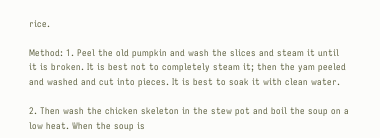rice.

Method: 1. Peel the old pumpkin and wash the slices and steam it until it is broken. It is best not to completely steam it; then the yam peeled and washed and cut into pieces. It is best to soak it with clean water.

2. Then wash the chicken skeleton in the stew pot and boil the soup on a low heat. When the soup is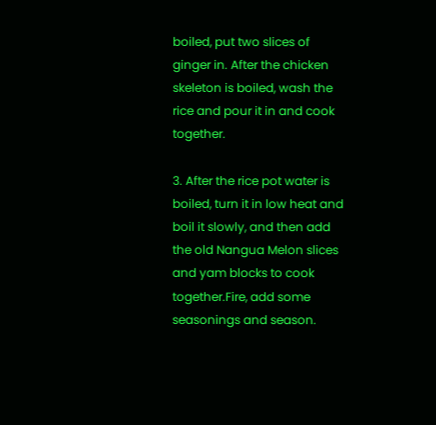boiled, put two slices of ginger in. After the chicken skeleton is boiled, wash the rice and pour it in and cook together.

3. After the rice pot water is boiled, turn it in low heat and boil it slowly, and then add the old Nangua Melon slices and yam blocks to cook together.Fire, add some seasonings and season.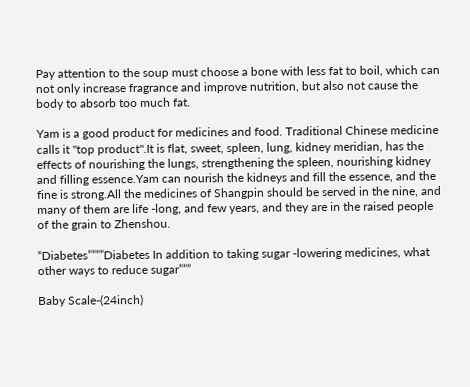Pay attention to the soup must choose a bone with less fat to boil, which can not only increase fragrance and improve nutrition, but also not cause the body to absorb too much fat.

Yam is a good product for medicines and food. Traditional Chinese medicine calls it "top product".It is flat, sweet, spleen, lung, kidney meridian, has the effects of nourishing the lungs, strengthening the spleen, nourishing kidney and filling essence.Yam can nourish the kidneys and fill the essence, and the fine is strong.All the medicines of Shangpin should be served in the nine, and many of them are life -long, and few years, and they are in the raised people of the grain to Zhenshou.

“Diabetes””””Diabetes In addition to taking sugar -lowering medicines, what other ways to reduce sugar”””

Baby Scale-(24inch)